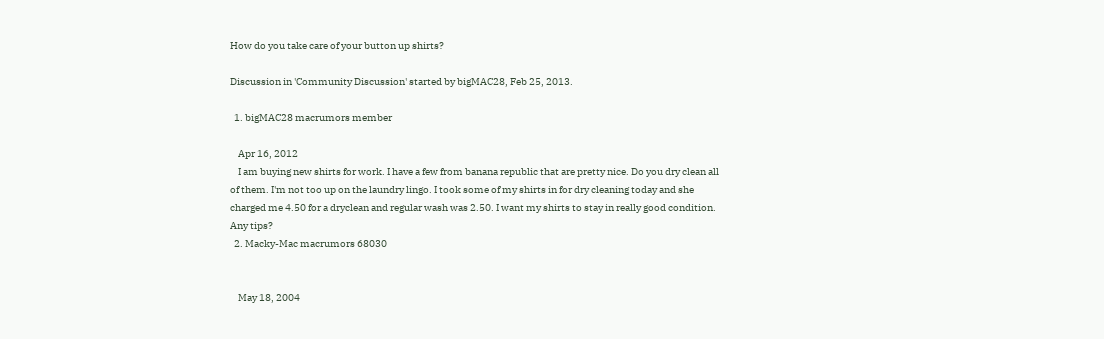How do you take care of your button up shirts?

Discussion in 'Community Discussion' started by bigMAC28, Feb 25, 2013.

  1. bigMAC28 macrumors member

    Apr 16, 2012
    I am buying new shirts for work. I have a few from banana republic that are pretty nice. Do you dry clean all of them. I'm not too up on the laundry lingo. I took some of my shirts in for dry cleaning today and she charged me 4.50 for a dryclean and regular wash was 2.50. I want my shirts to stay in really good condition. Any tips?
  2. Macky-Mac macrumors 68030


    May 18, 2004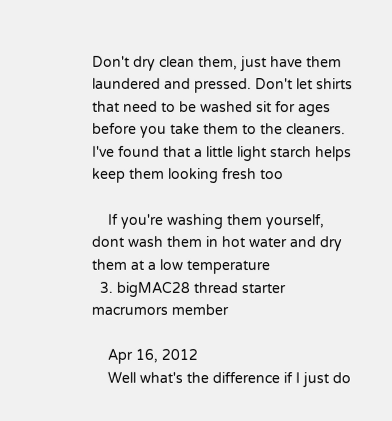Don't dry clean them, just have them laundered and pressed. Don't let shirts that need to be washed sit for ages before you take them to the cleaners. I've found that a little light starch helps keep them looking fresh too

    If you're washing them yourself, dont wash them in hot water and dry them at a low temperature
  3. bigMAC28 thread starter macrumors member

    Apr 16, 2012
    Well what's the difference if I just do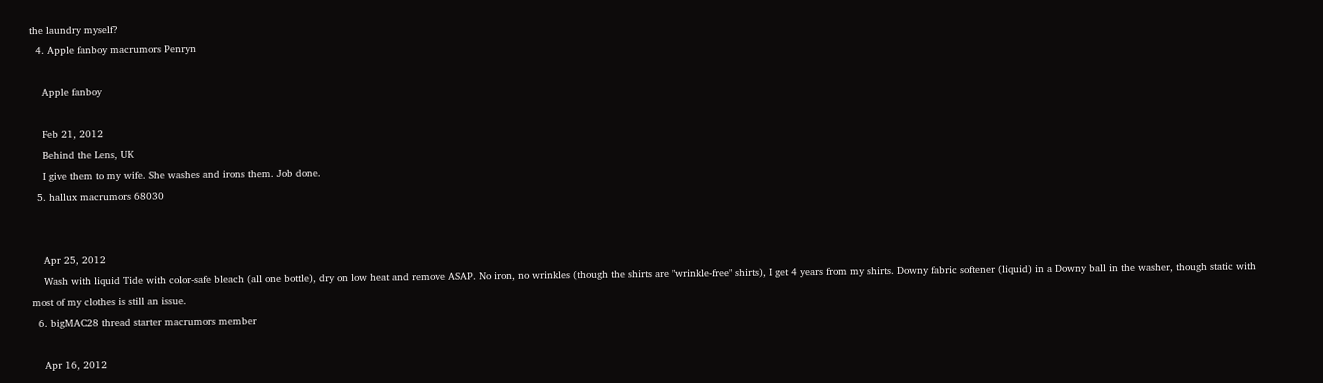the laundry myself?
  4. Apple fanboy macrumors Penryn

    Apple fanboy

    Feb 21, 2012
    Behind the Lens, UK
    I give them to my wife. She washes and irons them. Job done.
  5. hallux macrumors 68030


    Apr 25, 2012
    Wash with liquid Tide with color-safe bleach (all one bottle), dry on low heat and remove ASAP. No iron, no wrinkles (though the shirts are "wrinkle-free" shirts), I get 4 years from my shirts. Downy fabric softener (liquid) in a Downy ball in the washer, though static with most of my clothes is still an issue.
  6. bigMAC28 thread starter macrumors member

    Apr 16, 2012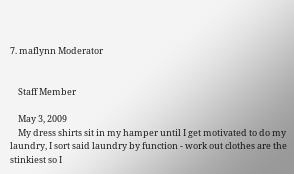7. maflynn Moderator


    Staff Member

    May 3, 2009
    My dress shirts sit in my hamper until I get motivated to do my laundry, I sort said laundry by function - work out clothes are the stinkiest so I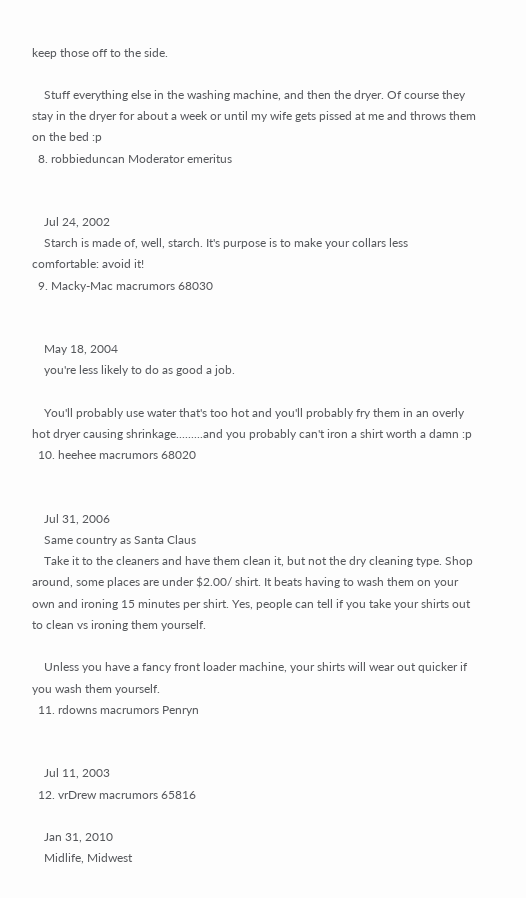keep those off to the side.

    Stuff everything else in the washing machine, and then the dryer. Of course they stay in the dryer for about a week or until my wife gets pissed at me and throws them on the bed :p
  8. robbieduncan Moderator emeritus


    Jul 24, 2002
    Starch is made of, well, starch. It's purpose is to make your collars less comfortable: avoid it!
  9. Macky-Mac macrumors 68030


    May 18, 2004
    you're less likely to do as good a job.

    You'll probably use water that's too hot and you'll probably fry them in an overly hot dryer causing shrinkage.........and you probably can't iron a shirt worth a damn :p
  10. heehee macrumors 68020


    Jul 31, 2006
    Same country as Santa Claus
    Take it to the cleaners and have them clean it, but not the dry cleaning type. Shop around, some places are under $2.00/ shirt. It beats having to wash them on your own and ironing 15 minutes per shirt. Yes, people can tell if you take your shirts out to clean vs ironing them yourself.

    Unless you have a fancy front loader machine, your shirts will wear out quicker if you wash them yourself.
  11. rdowns macrumors Penryn


    Jul 11, 2003
  12. vrDrew macrumors 65816

    Jan 31, 2010
    Midlife, Midwest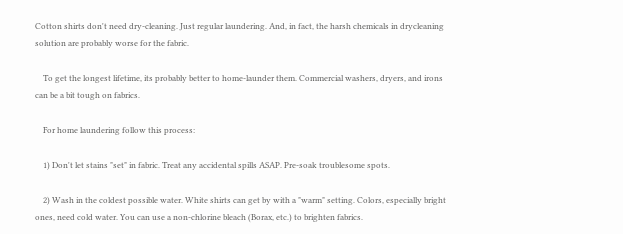Cotton shirts don't need dry-cleaning. Just regular laundering. And, in fact, the harsh chemicals in drycleaning solution are probably worse for the fabric.

    To get the longest lifetime, its probably better to home-launder them. Commercial washers, dryers, and irons can be a bit tough on fabrics.

    For home laundering follow this process:

    1) Don't let stains "set" in fabric. Treat any accidental spills ASAP. Pre-soak troublesome spots.

    2) Wash in the coldest possible water. White shirts can get by with a "warm" setting. Colors, especially bright ones, need cold water. You can use a non-chlorine bleach (Borax, etc.) to brighten fabrics.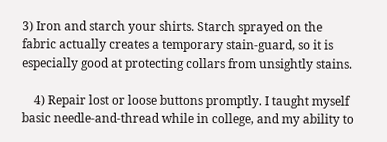3) Iron and starch your shirts. Starch sprayed on the fabric actually creates a temporary stain-guard, so it is especially good at protecting collars from unsightly stains.

    4) Repair lost or loose buttons promptly. I taught myself basic needle-and-thread while in college, and my ability to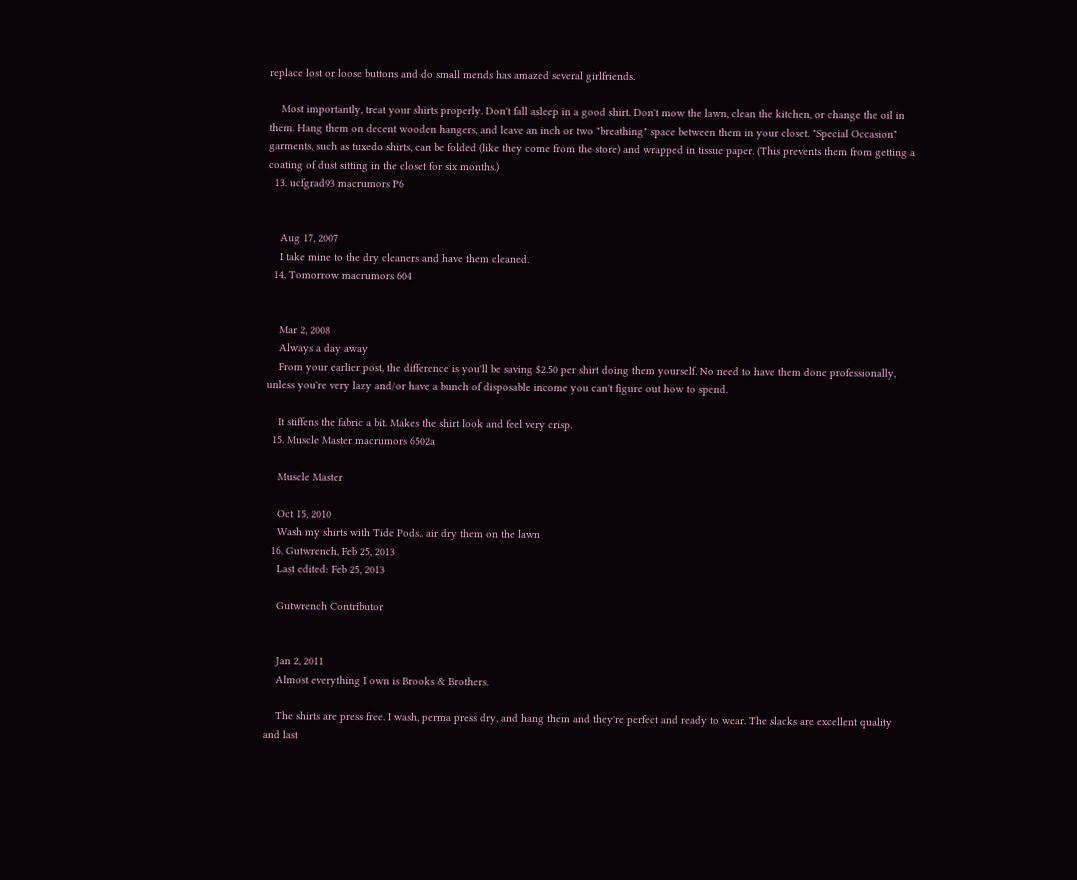replace lost or loose buttons and do small mends has amazed several girlfriends.

    Most importantly, treat your shirts properly. Don't fall asleep in a good shirt. Don't mow the lawn, clean the kitchen, or change the oil in them. Hang them on decent wooden hangers, and leave an inch or two "breathing" space between them in your closet. "Special Occasion" garments, such as tuxedo shirts, can be folded (like they come from the store) and wrapped in tissue paper. (This prevents them from getting a coating of dust sitting in the closet for six months.)
  13. ucfgrad93 macrumors P6


    Aug 17, 2007
    I take mine to the dry cleaners and have them cleaned.
  14. Tomorrow macrumors 604


    Mar 2, 2008
    Always a day away
    From your earlier post, the difference is you'll be saving $2.50 per shirt doing them yourself. No need to have them done professionally, unless you're very lazy and/or have a bunch of disposable income you can't figure out how to spend.

    It stiffens the fabric a bit. Makes the shirt look and feel very crisp.
  15. Muscle Master macrumors 6502a

    Muscle Master

    Oct 15, 2010
    Wash my shirts with Tide Pods.. air dry them on the lawn
  16. Gutwrench, Feb 25, 2013
    Last edited: Feb 25, 2013

    Gutwrench Contributor


    Jan 2, 2011
    Almost everything I own is Brooks & Brothers.

    The shirts are press free. I wash, perma press dry, and hang them and they're perfect and ready to wear. The slacks are excellent quality and last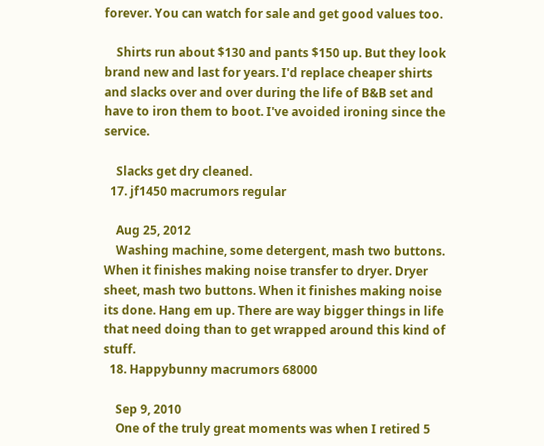forever. You can watch for sale and get good values too.

    Shirts run about $130 and pants $150 up. But they look brand new and last for years. I'd replace cheaper shirts and slacks over and over during the life of B&B set and have to iron them to boot. I've avoided ironing since the service.

    Slacks get dry cleaned.
  17. jf1450 macrumors regular

    Aug 25, 2012
    Washing machine, some detergent, mash two buttons. When it finishes making noise transfer to dryer. Dryer sheet, mash two buttons. When it finishes making noise its done. Hang em up. There are way bigger things in life that need doing than to get wrapped around this kind of stuff.
  18. Happybunny macrumors 68000

    Sep 9, 2010
    One of the truly great moments was when I retired 5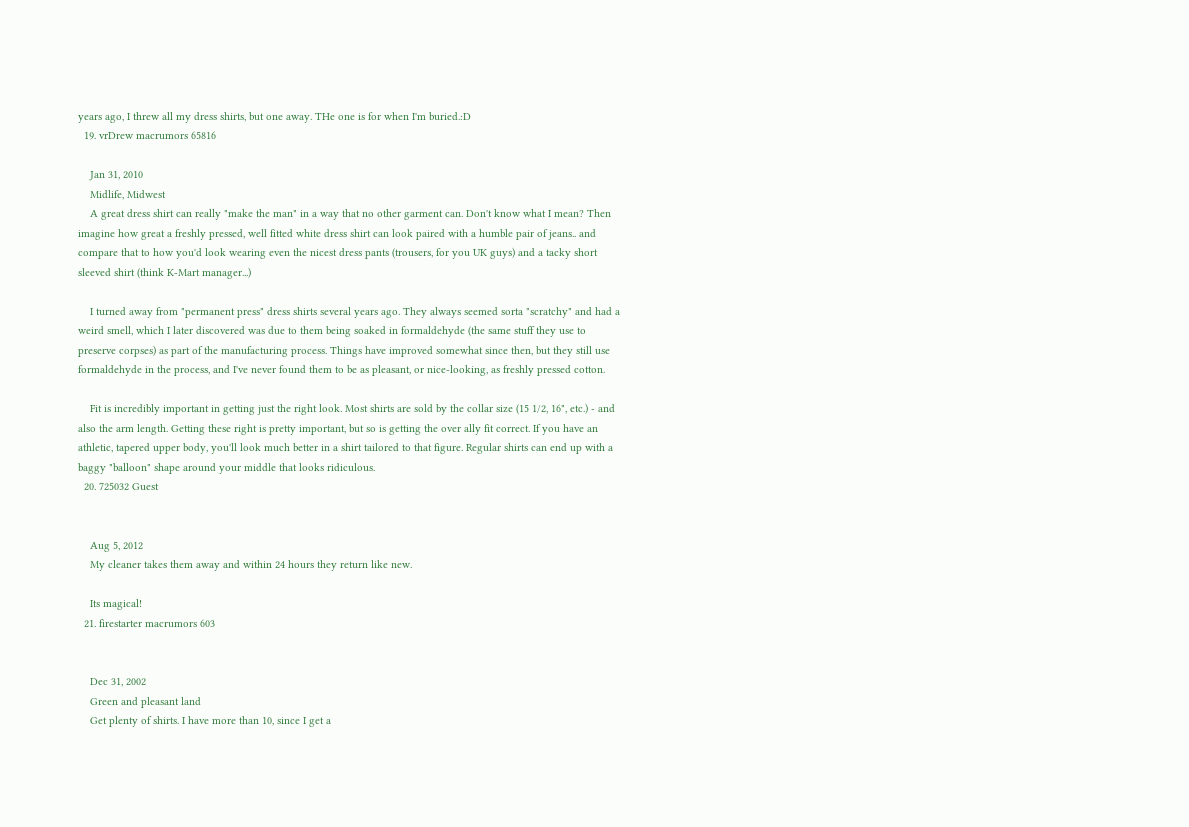years ago, I threw all my dress shirts, but one away. THe one is for when I'm buried.:D
  19. vrDrew macrumors 65816

    Jan 31, 2010
    Midlife, Midwest
    A great dress shirt can really "make the man" in a way that no other garment can. Don't know what I mean? Then imagine how great a freshly pressed, well fitted white dress shirt can look paired with a humble pair of jeans.. and compare that to how you'd look wearing even the nicest dress pants (trousers, for you UK guys) and a tacky short sleeved shirt (think K-Mart manager...)

    I turned away from "permanent press" dress shirts several years ago. They always seemed sorta "scratchy" and had a weird smell, which I later discovered was due to them being soaked in formaldehyde (the same stuff they use to preserve corpses) as part of the manufacturing process. Things have improved somewhat since then, but they still use formaldehyde in the process, and I've never found them to be as pleasant, or nice-looking, as freshly pressed cotton.

    Fit is incredibly important in getting just the right look. Most shirts are sold by the collar size (15 1/2, 16", etc.) - and also the arm length. Getting these right is pretty important, but so is getting the over ally fit correct. If you have an athletic, tapered upper body, you'll look much better in a shirt tailored to that figure. Regular shirts can end up with a baggy "balloon" shape around your middle that looks ridiculous.
  20. 725032 Guest


    Aug 5, 2012
    My cleaner takes them away and within 24 hours they return like new.

    Its magical!
  21. firestarter macrumors 603


    Dec 31, 2002
    Green and pleasant land
    Get plenty of shirts. I have more than 10, since I get a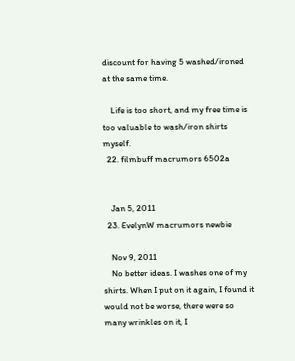discount for having 5 washed/ironed at the same time.

    Life is too short, and my free time is too valuable to wash/iron shirts myself.
  22. filmbuff macrumors 6502a


    Jan 5, 2011
  23. EvelynW macrumors newbie

    Nov 9, 2011
    No better ideas. I washes one of my shirts. When I put on it again, I found it would not be worse, there were so many wrinkles on it, I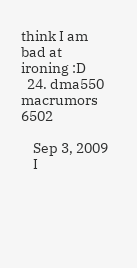think I am bad at ironing :D
  24. dma550 macrumors 6502

    Sep 3, 2009
    I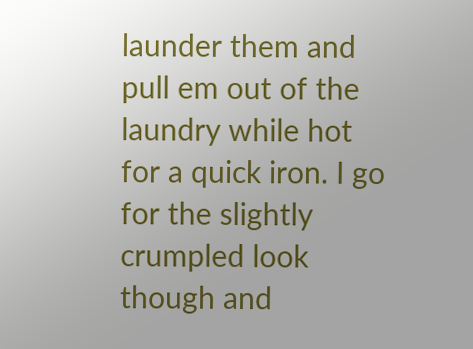launder them and pull em out of the laundry while hot for a quick iron. I go for the slightly crumpled look though and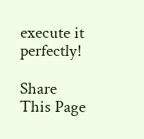execute it perfectly!

Share This Page